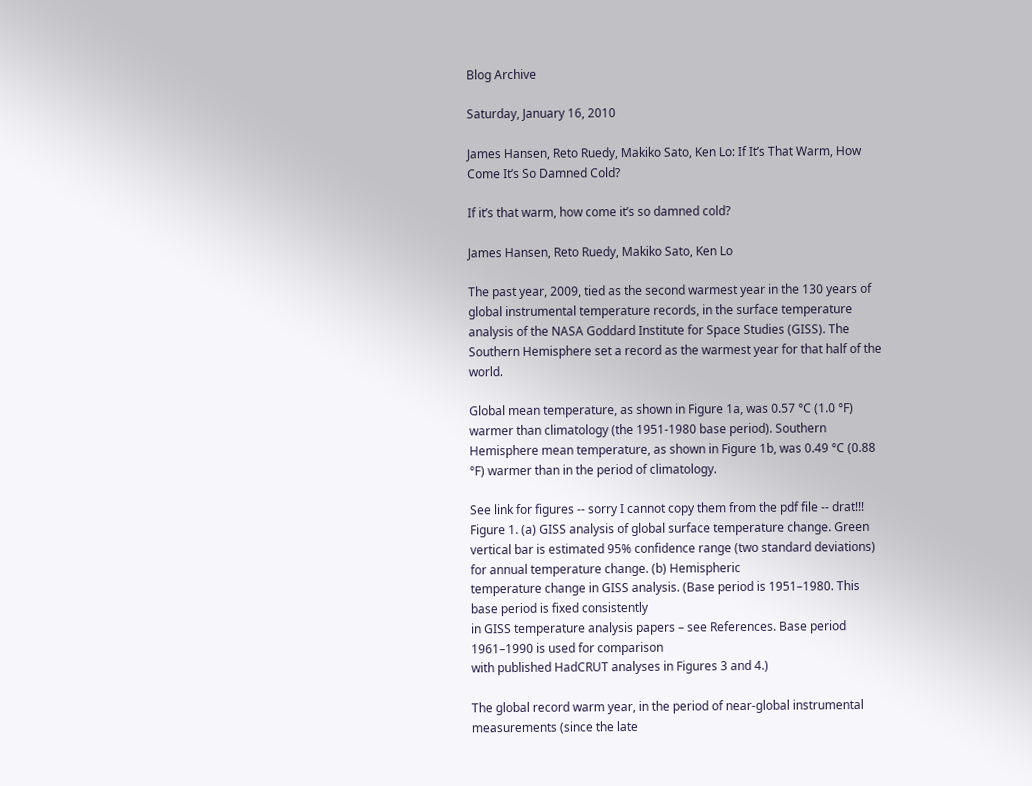Blog Archive

Saturday, January 16, 2010

James Hansen, Reto Ruedy, Makiko Sato, Ken Lo: If It’s That Warm, How Come It’s So Damned Cold?

If it’s that warm, how come it’s so damned cold?

James Hansen, Reto Ruedy, Makiko Sato, Ken Lo

The past year, 2009, tied as the second warmest year in the 130 years of global instrumental temperature records, in the surface temperature analysis of the NASA Goddard Institute for Space Studies (GISS). The Southern Hemisphere set a record as the warmest year for that half of the world.

Global mean temperature, as shown in Figure 1a, was 0.57 °C (1.0 °F) warmer than climatology (the 1951‐1980 base period). Southern Hemisphere mean temperature, as shown in Figure 1b, was 0.49 °C (0.88 °F) warmer than in the period of climatology.

See link for figures -- sorry I cannot copy them from the pdf file -- drat!!!
Figure 1. (a) GISS analysis of global surface temperature change. Green vertical bar is estimated 95% confidence range (two standard deviations) for annual temperature change. (b) Hemispheric
temperature change in GISS analysis. (Base period is 1951–1980. This base period is fixed consistently
in GISS temperature analysis papers – see References. Base period 1961–1990 is used for comparison
with published HadCRUT analyses in Figures 3 and 4.)

The global record warm year, in the period of near‐global instrumental measurements (since the late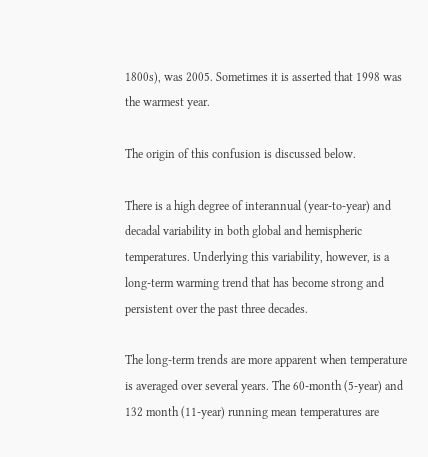1800s), was 2005. Sometimes it is asserted that 1998 was the warmest year.

The origin of this confusion is discussed below.

There is a high degree of interannual (year‐to‐year) and decadal variability in both global and hemispheric temperatures. Underlying this variability, however, is a long‐term warming trend that has become strong and persistent over the past three decades.

The long‐term trends are more apparent when temperature is averaged over several years. The 60‐month (5‐year) and 132 month (11‐year) running mean temperatures are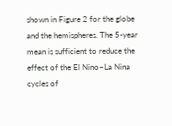shown in Figure 2 for the globe and the hemispheres. The 5‐year mean is sufficient to reduce the effect of the El Nino–La Nina cycles of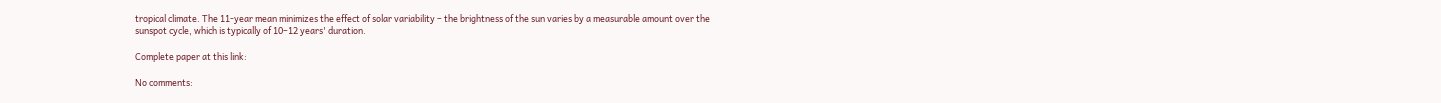tropical climate. The 11‐year mean minimizes the effect of solar variability – the brightness of the sun varies by a measurable amount over the sunspot cycle, which is typically of 10–12 years' duration.

Complete paper at this link:

No comments: